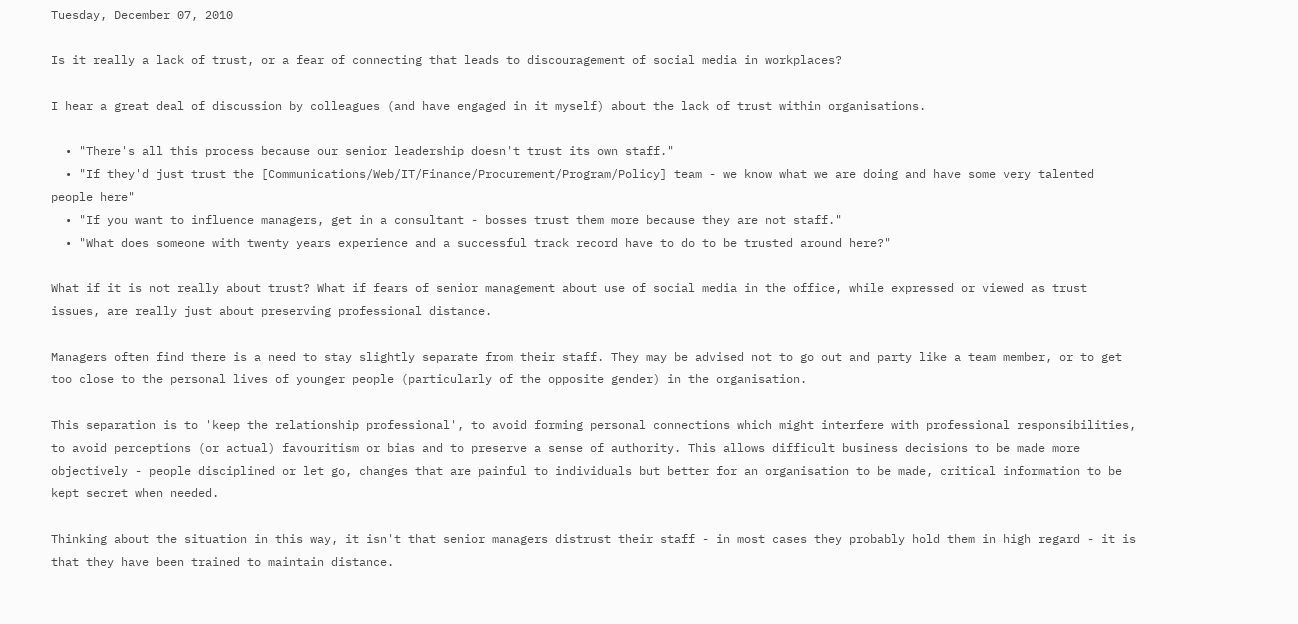Tuesday, December 07, 2010

Is it really a lack of trust, or a fear of connecting that leads to discouragement of social media in workplaces?

I hear a great deal of discussion by colleagues (and have engaged in it myself) about the lack of trust within organisations.

  • "There's all this process because our senior leadership doesn't trust its own staff."
  • "If they'd just trust the [Communications/Web/IT/Finance/Procurement/Program/Policy] team - we know what we are doing and have some very talented people here"
  • "If you want to influence managers, get in a consultant - bosses trust them more because they are not staff."
  • "What does someone with twenty years experience and a successful track record have to do to be trusted around here?"

What if it is not really about trust? What if fears of senior management about use of social media in the office, while expressed or viewed as trust issues, are really just about preserving professional distance.

Managers often find there is a need to stay slightly separate from their staff. They may be advised not to go out and party like a team member, or to get too close to the personal lives of younger people (particularly of the opposite gender) in the organisation.

This separation is to 'keep the relationship professional', to avoid forming personal connections which might interfere with professional responsibilities, to avoid perceptions (or actual) favouritism or bias and to preserve a sense of authority. This allows difficult business decisions to be made more objectively - people disciplined or let go, changes that are painful to individuals but better for an organisation to be made, critical information to be kept secret when needed.

Thinking about the situation in this way, it isn't that senior managers distrust their staff - in most cases they probably hold them in high regard - it is that they have been trained to maintain distance.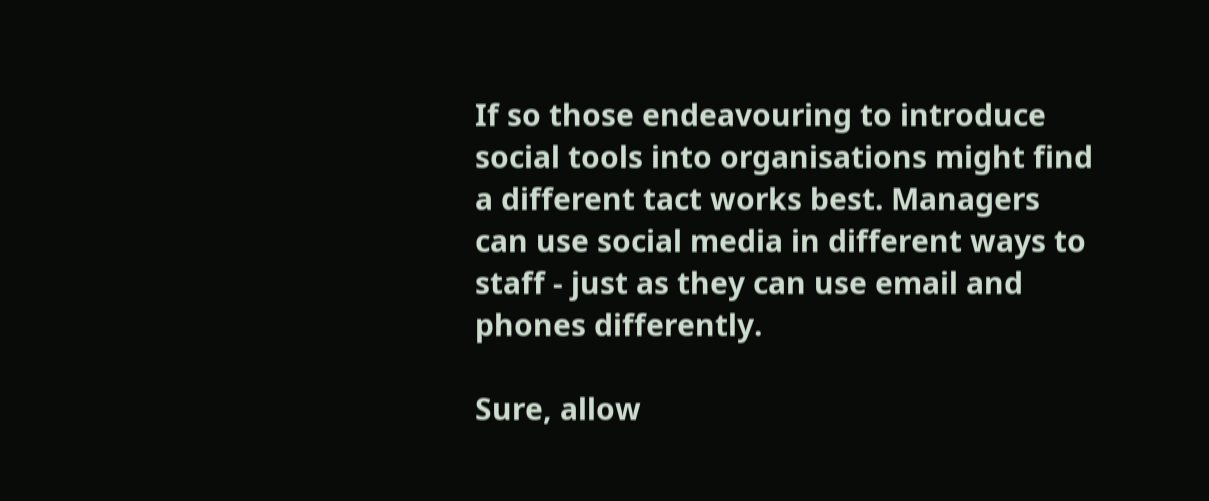If so those endeavouring to introduce social tools into organisations might find a different tact works best. Managers can use social media in different ways to staff - just as they can use email and phones differently.

Sure, allow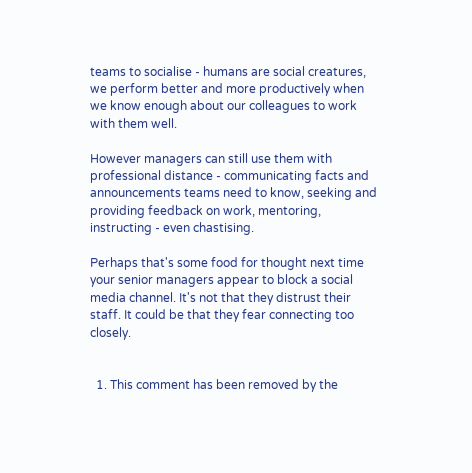teams to socialise - humans are social creatures, we perform better and more productively when we know enough about our colleagues to work with them well.

However managers can still use them with professional distance - communicating facts and announcements teams need to know, seeking and providing feedback on work, mentoring, instructing - even chastising.

Perhaps that's some food for thought next time your senior managers appear to block a social media channel. It's not that they distrust their staff. It could be that they fear connecting too closely.


  1. This comment has been removed by the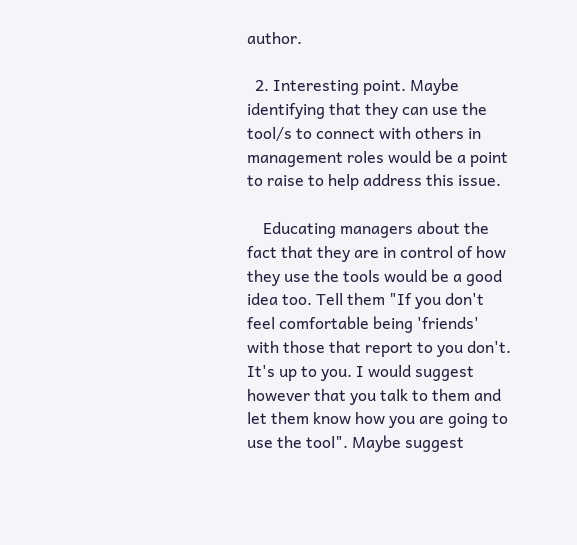author.

  2. Interesting point. Maybe identifying that they can use the tool/s to connect with others in management roles would be a point to raise to help address this issue.

    Educating managers about the fact that they are in control of how they use the tools would be a good idea too. Tell them "If you don't feel comfortable being 'friends' with those that report to you don't. It's up to you. I would suggest however that you talk to them and let them know how you are going to use the tool". Maybe suggest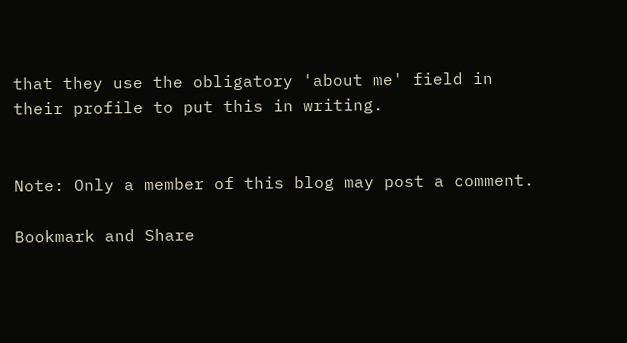that they use the obligatory 'about me' field in their profile to put this in writing.


Note: Only a member of this blog may post a comment.

Bookmark and Share